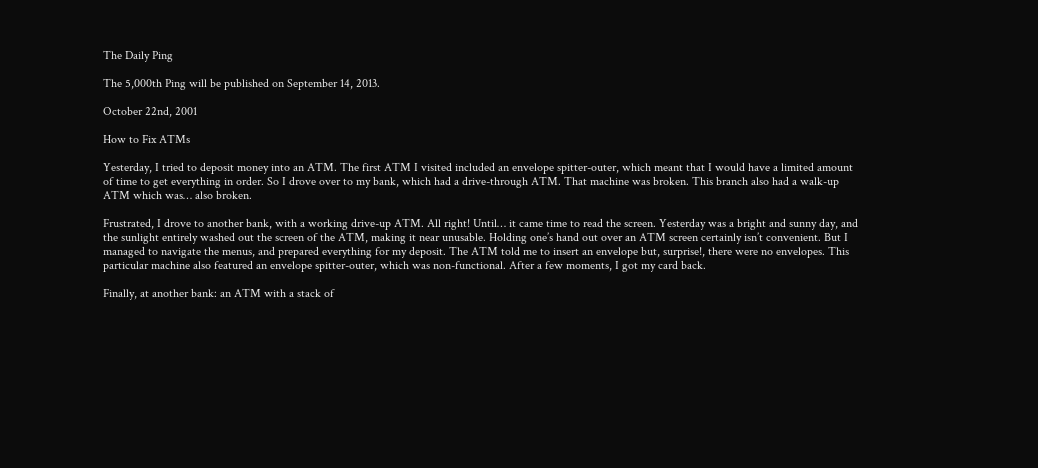The Daily Ping

The 5,000th Ping will be published on September 14, 2013.

October 22nd, 2001

How to Fix ATMs

Yesterday, I tried to deposit money into an ATM. The first ATM I visited included an envelope spitter-outer, which meant that I would have a limited amount of time to get everything in order. So I drove over to my bank, which had a drive-through ATM. That machine was broken. This branch also had a walk-up ATM which was… also broken.

Frustrated, I drove to another bank, with a working drive-up ATM. All right! Until… it came time to read the screen. Yesterday was a bright and sunny day, and the sunlight entirely washed out the screen of the ATM, making it near unusable. Holding one’s hand out over an ATM screen certainly isn’t convenient. But I managed to navigate the menus, and prepared everything for my deposit. The ATM told me to insert an envelope but, surprise!, there were no envelopes. This particular machine also featured an envelope spitter-outer, which was non-functional. After a few moments, I got my card back.

Finally, at another bank: an ATM with a stack of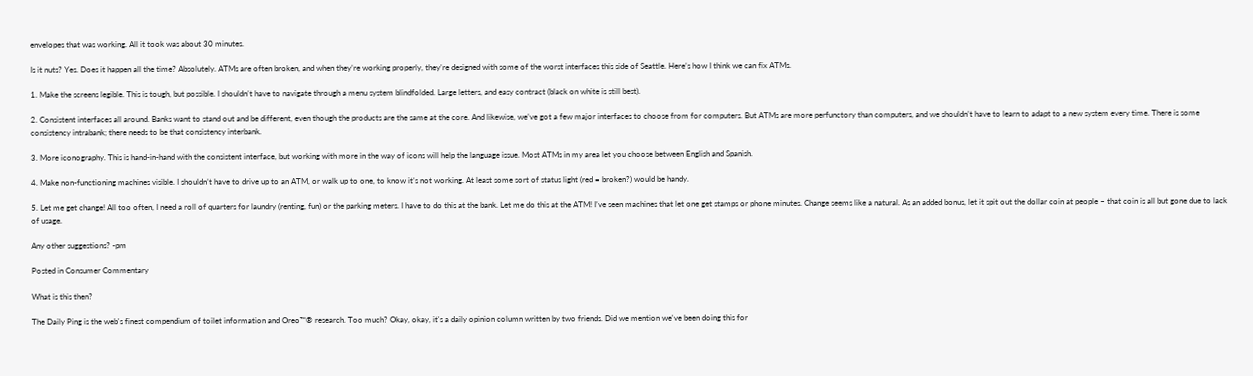envelopes that was working. All it took was about 30 minutes.

Is it nuts? Yes. Does it happen all the time? Absolutely. ATMs are often broken, and when they’re working properly, they’re designed with some of the worst interfaces this side of Seattle. Here’s how I think we can fix ATMs.

1. Make the screens legible. This is tough, but possible. I shouldn’t have to navigate through a menu system blindfolded. Large letters, and easy contract (black on white is still best).

2. Consistent interfaces all around. Banks want to stand out and be different, even though the products are the same at the core. And likewise, we’ve got a few major interfaces to choose from for computers. But ATMs are more perfunctory than computers, and we shouldn’t have to learn to adapt to a new system every time. There is some consistency intrabank; there needs to be that consistency interbank.

3. More iconography. This is hand-in-hand with the consistent interface, but working with more in the way of icons will help the language issue. Most ATMs in my area let you choose between English and Spanish.

4. Make non-functioning machines visible. I shouldn’t have to drive up to an ATM, or walk up to one, to know it’s not working. At least some sort of status light (red = broken?) would be handy.

5. Let me get change! All too often, I need a roll of quarters for laundry (renting, fun) or the parking meters. I have to do this at the bank. Let me do this at the ATM! I’ve seen machines that let one get stamps or phone minutes. Change seems like a natural. As an added bonus, let it spit out the dollar coin at people – that coin is all but gone due to lack of usage.

Any other suggestions? -pm

Posted in Consumer Commentary

What is this then?

The Daily Ping is the web's finest compendium of toilet information and Oreo™® research. Too much? Okay, okay, it's a daily opinion column written by two friends. Did we mention we've been doing this for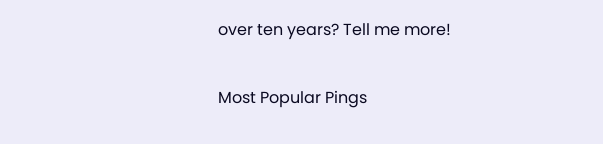over ten years? Tell me more!

Most Popular Pings